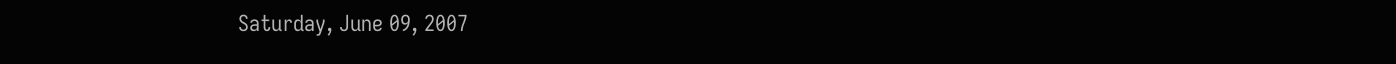Saturday, June 09, 2007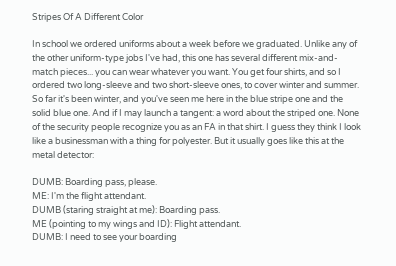Stripes Of A Different Color

In school we ordered uniforms about a week before we graduated. Unlike any of the other uniform-type jobs I've had, this one has several different mix-and-match pieces... you can wear whatever you want. You get four shirts, and so I ordered two long-sleeve and two short-sleeve ones, to cover winter and summer. So far it's been winter, and you've seen me here in the blue stripe one and the solid blue one. And if I may launch a tangent: a word about the striped one. None of the security people recognize you as an FA in that shirt. I guess they think I look like a businessman with a thing for polyester. But it usually goes like this at the metal detector:

DUMB: Boarding pass, please.
ME: I'm the flight attendant.
DUMB (staring straight at me): Boarding pass.
ME (pointing to my wings and ID): Flight attendant.
DUMB: I need to see your boarding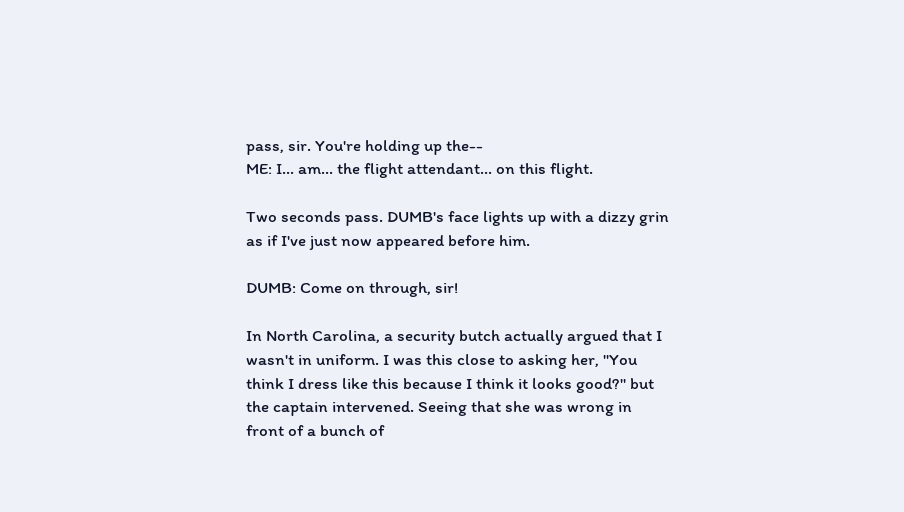pass, sir. You're holding up the--
ME: I... am... the flight attendant... on this flight.

Two seconds pass. DUMB's face lights up with a dizzy grin as if I've just now appeared before him.

DUMB: Come on through, sir!

In North Carolina, a security butch actually argued that I wasn't in uniform. I was this close to asking her, "You think I dress like this because I think it looks good?" but the captain intervened. Seeing that she was wrong in front of a bunch of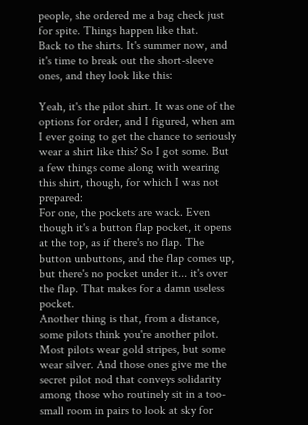people, she ordered me a bag check just for spite. Things happen like that.
Back to the shirts. It's summer now, and it's time to break out the short-sleeve ones, and they look like this:

Yeah, it's the pilot shirt. It was one of the options for order, and I figured, when am I ever going to get the chance to seriously wear a shirt like this? So I got some. But a few things come along with wearing this shirt, though, for which I was not prepared:
For one, the pockets are wack. Even though it's a button flap pocket, it opens at the top, as if there's no flap. The button unbuttons, and the flap comes up, but there's no pocket under it... it's over the flap. That makes for a damn useless pocket.
Another thing is that, from a distance, some pilots think you're another pilot. Most pilots wear gold stripes, but some wear silver. And those ones give me the secret pilot nod that conveys solidarity among those who routinely sit in a too-small room in pairs to look at sky for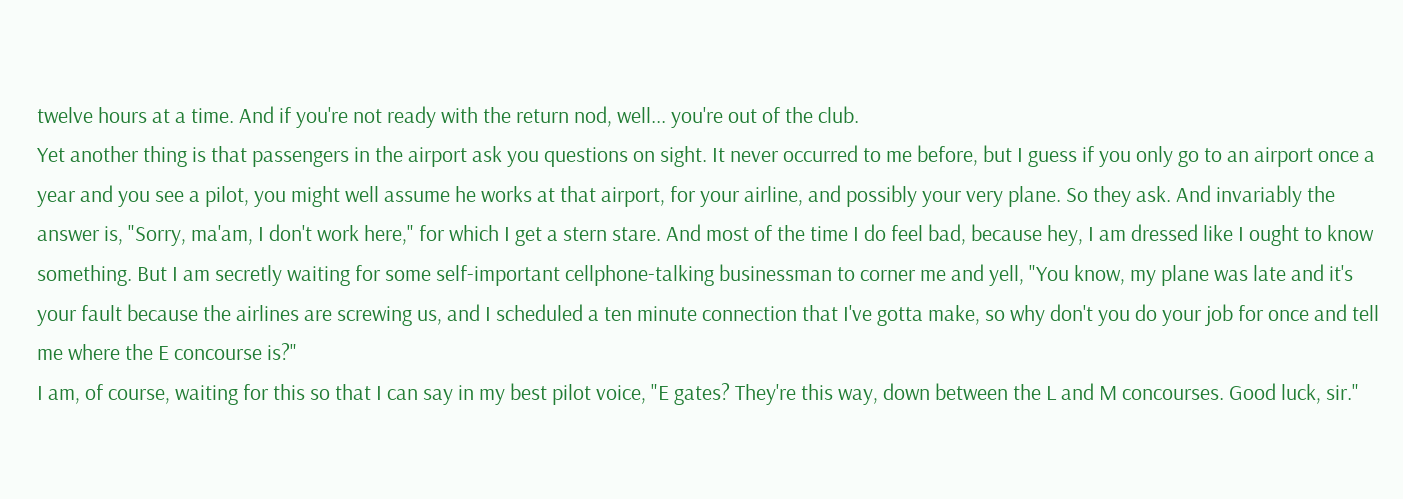twelve hours at a time. And if you're not ready with the return nod, well... you're out of the club.
Yet another thing is that passengers in the airport ask you questions on sight. It never occurred to me before, but I guess if you only go to an airport once a year and you see a pilot, you might well assume he works at that airport, for your airline, and possibly your very plane. So they ask. And invariably the answer is, "Sorry, ma'am, I don't work here," for which I get a stern stare. And most of the time I do feel bad, because hey, I am dressed like I ought to know something. But I am secretly waiting for some self-important cellphone-talking businessman to corner me and yell, "You know, my plane was late and it's your fault because the airlines are screwing us, and I scheduled a ten minute connection that I've gotta make, so why don't you do your job for once and tell me where the E concourse is?"
I am, of course, waiting for this so that I can say in my best pilot voice, "E gates? They're this way, down between the L and M concourses. Good luck, sir."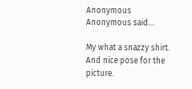Anonymous Anonymous said...

My what a snazzy shirt. And nice pose for the picture.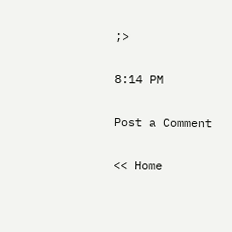;>

8:14 PM

Post a Comment

<< Home